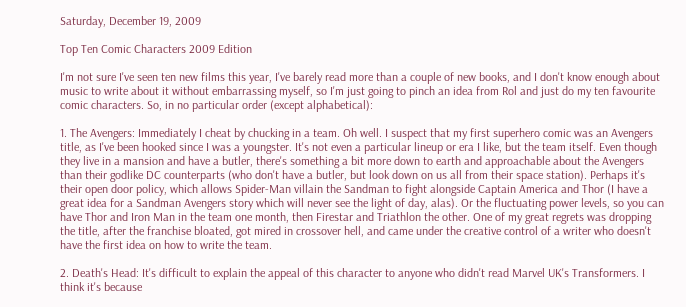Saturday, December 19, 2009

Top Ten Comic Characters 2009 Edition

I'm not sure I've seen ten new films this year, I've barely read more than a couple of new books, and I don't know enough about music to write about it without embarrassing myself, so I'm just going to pinch an idea from Rol and just do my ten favourite comic characters. So, in no particular order (except alphabetical):

1. The Avengers: Immediately I cheat by chucking in a team. Oh well. I suspect that my first superhero comic was an Avengers title, as I've been hooked since I was a youngster. It's not even a particular lineup or era I like, but the team itself. Even though they live in a mansion and have a butler, there's something a bit more down to earth and approachable about the Avengers than their godlike DC counterparts (who don't have a butler, but look down on us all from their space station). Perhaps it's their open door policy, which allows Spider-Man villain the Sandman to fight alongside Captain America and Thor (I have a great idea for a Sandman Avengers story which will never see the light of day, alas). Or the fluctuating power levels, so you can have Thor and Iron Man in the team one month, then Firestar and Triathlon the other. One of my great regrets was dropping the title, after the franchise bloated, got mired in crossover hell, and came under the creative control of a writer who doesn't have the first idea on how to write the team.

2. Death's Head: It's difficult to explain the appeal of this character to anyone who didn't read Marvel UK's Transformers. I think it's because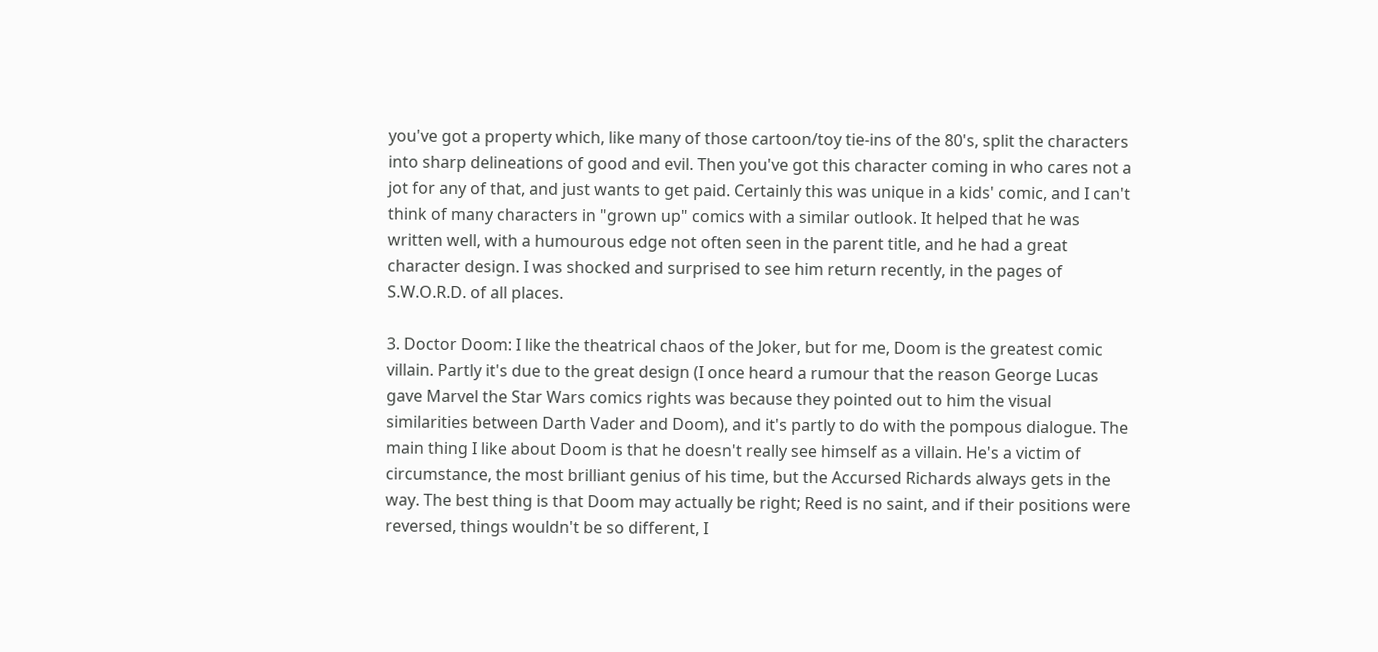you've got a property which, like many of those cartoon/toy tie-ins of the 80's, split the characters into sharp delineations of good and evil. Then you've got this character coming in who cares not a jot for any of that, and just wants to get paid. Certainly this was unique in a kids' comic, and I can't think of many characters in "grown up" comics with a similar outlook. It helped that he was written well, with a humourous edge not often seen in the parent title, and he had a great character design. I was shocked and surprised to see him return recently, in the pages of S.W.O.R.D. of all places.

3. Doctor Doom: I like the theatrical chaos of the Joker, but for me, Doom is the greatest comic villain. Partly it's due to the great design (I once heard a rumour that the reason George Lucas gave Marvel the Star Wars comics rights was because they pointed out to him the visual similarities between Darth Vader and Doom), and it's partly to do with the pompous dialogue. The main thing I like about Doom is that he doesn't really see himself as a villain. He's a victim of circumstance, the most brilliant genius of his time, but the Accursed Richards always gets in the way. The best thing is that Doom may actually be right; Reed is no saint, and if their positions were reversed, things wouldn't be so different, I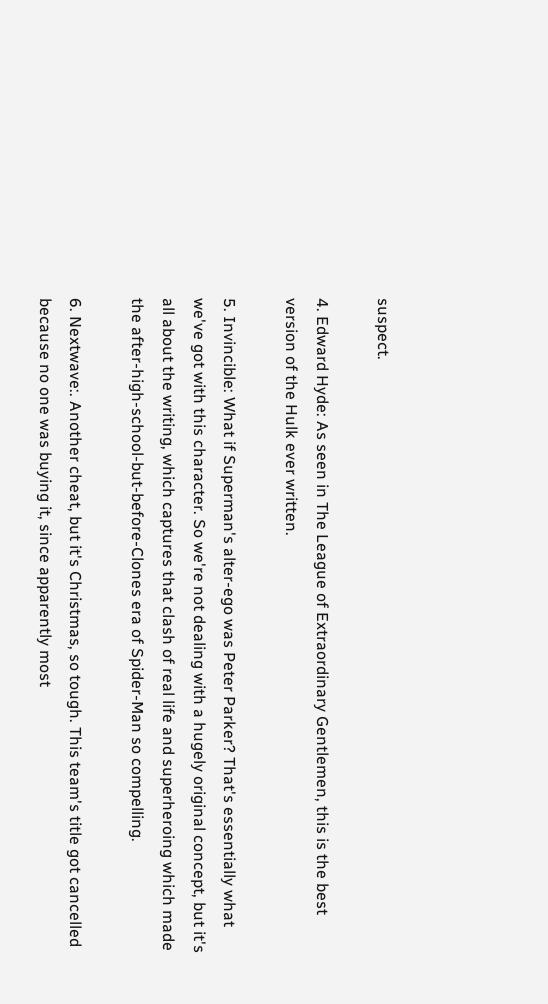suspect.

4. Edward Hyde: As seen in The League of Extraordinary Gentlemen, this is the best version of the Hulk ever written.

5. Invincible: What if Superman's alter-ego was Peter Parker? That's essentially what we've got with this character. So we're not dealing with a hugely original concept, but it's all about the writing, which captures that clash of real life and superheroing which made the after-high-school-but-before-Clones era of Spider-Man so compelling.

6. Nextwave:. Another cheat, but it's Christmas, so tough. This team's title got cancelled because no one was buying it, since apparently most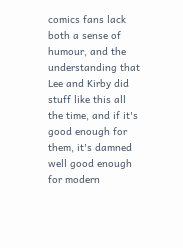comics fans lack both a sense of humour, and the understanding that Lee and Kirby did stuff like this all the time, and if it's good enough for them, it's damned well good enough for modern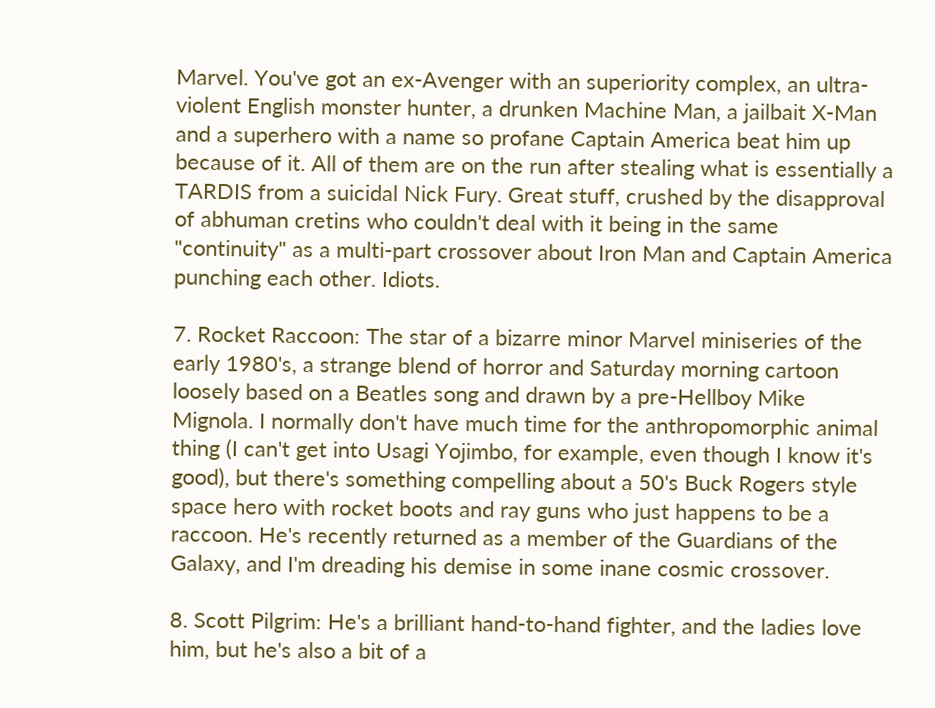Marvel. You've got an ex-Avenger with an superiority complex, an ultra-violent English monster hunter, a drunken Machine Man, a jailbait X-Man and a superhero with a name so profane Captain America beat him up because of it. All of them are on the run after stealing what is essentially a TARDIS from a suicidal Nick Fury. Great stuff, crushed by the disapproval of abhuman cretins who couldn't deal with it being in the same "continuity" as a multi-part crossover about Iron Man and Captain America punching each other. Idiots.

7. Rocket Raccoon: The star of a bizarre minor Marvel miniseries of the early 1980's, a strange blend of horror and Saturday morning cartoon loosely based on a Beatles song and drawn by a pre-Hellboy Mike Mignola. I normally don't have much time for the anthropomorphic animal thing (I can't get into Usagi Yojimbo, for example, even though I know it's good), but there's something compelling about a 50's Buck Rogers style space hero with rocket boots and ray guns who just happens to be a raccoon. He's recently returned as a member of the Guardians of the Galaxy, and I'm dreading his demise in some inane cosmic crossover.

8. Scott Pilgrim: He's a brilliant hand-to-hand fighter, and the ladies love him, but he's also a bit of a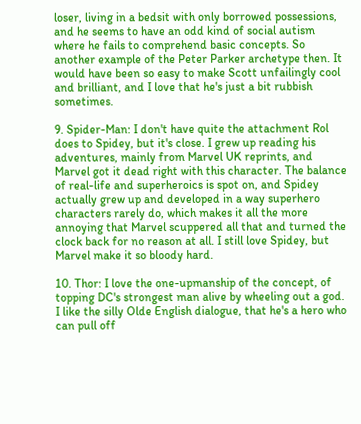loser, living in a bedsit with only borrowed possessions, and he seems to have an odd kind of social autism where he fails to comprehend basic concepts. So another example of the Peter Parker archetype then. It would have been so easy to make Scott unfailingly cool and brilliant, and I love that he's just a bit rubbish sometimes.

9. Spider-Man: I don't have quite the attachment Rol does to Spidey, but it's close. I grew up reading his adventures, mainly from Marvel UK reprints, and Marvel got it dead right with this character. The balance of real-life and superheroics is spot on, and Spidey actually grew up and developed in a way superhero characters rarely do, which makes it all the more annoying that Marvel scuppered all that and turned the clock back for no reason at all. I still love Spidey, but Marvel make it so bloody hard.

10. Thor: I love the one-upmanship of the concept, of topping DC's strongest man alive by wheeling out a god. I like the silly Olde English dialogue, that he's a hero who can pull off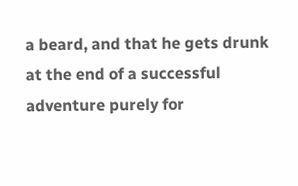a beard, and that he gets drunk at the end of a successful adventure purely for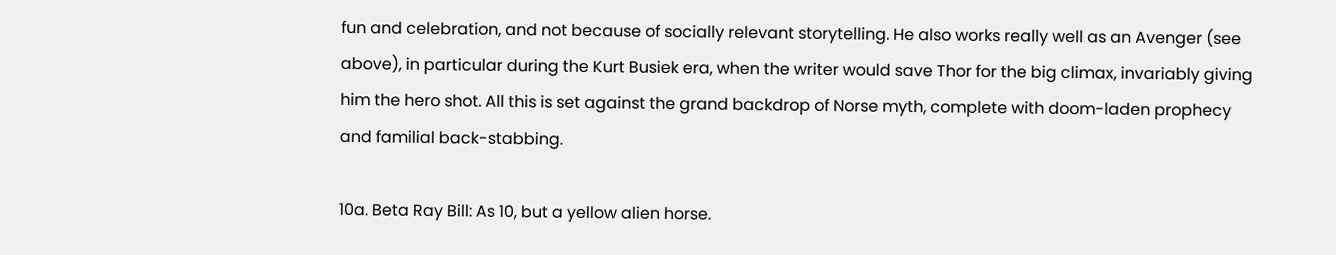fun and celebration, and not because of socially relevant storytelling. He also works really well as an Avenger (see above), in particular during the Kurt Busiek era, when the writer would save Thor for the big climax, invariably giving him the hero shot. All this is set against the grand backdrop of Norse myth, complete with doom-laden prophecy and familial back-stabbing.

10a. Beta Ray Bill: As 10, but a yellow alien horse.